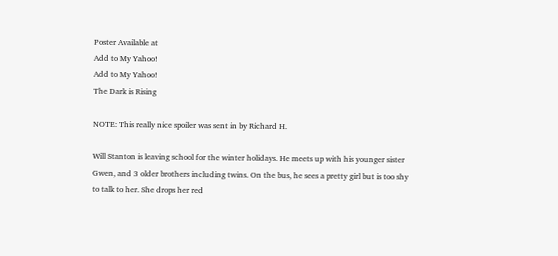Poster Available at
Add to My Yahoo!
Add to My Yahoo!
The Dark is Rising

NOTE: This really nice spoiler was sent in by Richard H.

Will Stanton is leaving school for the winter holidays. He meets up with his younger sister Gwen, and 3 older brothers including twins. On the bus, he sees a pretty girl but is too shy to talk to her. She drops her red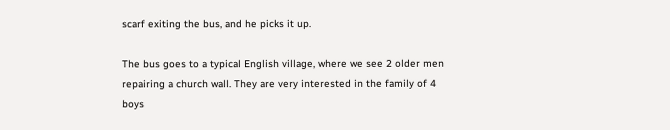scarf exiting the bus, and he picks it up.

The bus goes to a typical English village, where we see 2 older men repairing a church wall. They are very interested in the family of 4 boys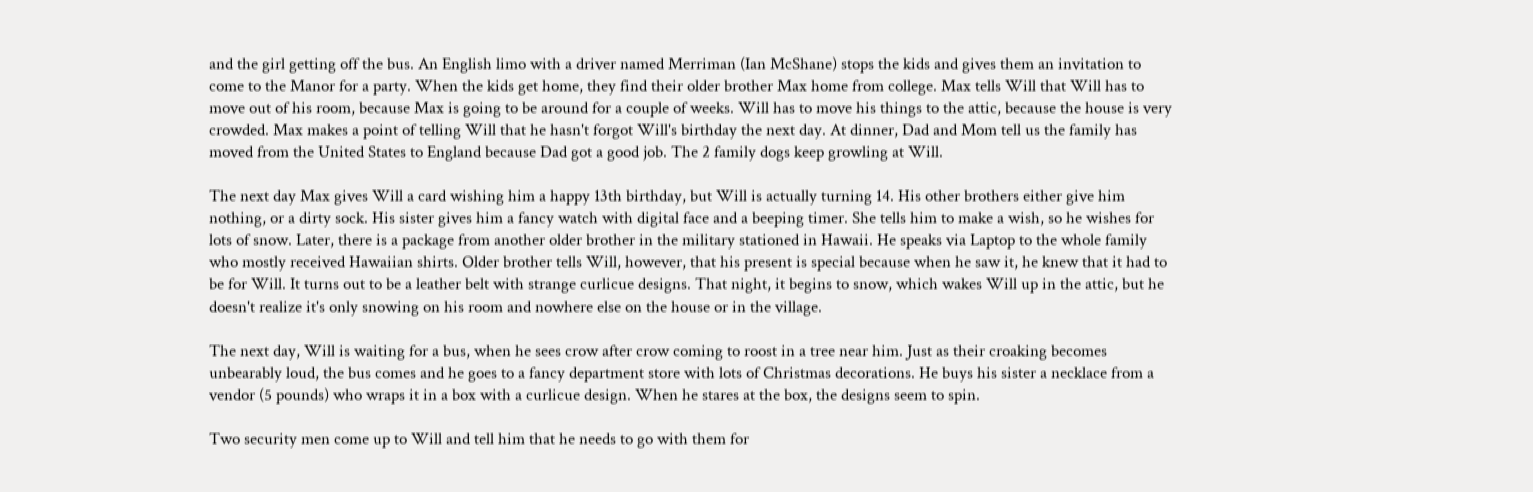and the girl getting off the bus. An English limo with a driver named Merriman (Ian McShane) stops the kids and gives them an invitation to come to the Manor for a party. When the kids get home, they find their older brother Max home from college. Max tells Will that Will has to move out of his room, because Max is going to be around for a couple of weeks. Will has to move his things to the attic, because the house is very crowded. Max makes a point of telling Will that he hasn't forgot Will's birthday the next day. At dinner, Dad and Mom tell us the family has moved from the United States to England because Dad got a good job. The 2 family dogs keep growling at Will.

The next day Max gives Will a card wishing him a happy 13th birthday, but Will is actually turning 14. His other brothers either give him nothing, or a dirty sock. His sister gives him a fancy watch with digital face and a beeping timer. She tells him to make a wish, so he wishes for lots of snow. Later, there is a package from another older brother in the military stationed in Hawaii. He speaks via Laptop to the whole family who mostly received Hawaiian shirts. Older brother tells Will, however, that his present is special because when he saw it, he knew that it had to be for Will. It turns out to be a leather belt with strange curlicue designs. That night, it begins to snow, which wakes Will up in the attic, but he doesn't realize it's only snowing on his room and nowhere else on the house or in the village.

The next day, Will is waiting for a bus, when he sees crow after crow coming to roost in a tree near him. Just as their croaking becomes unbearably loud, the bus comes and he goes to a fancy department store with lots of Christmas decorations. He buys his sister a necklace from a vendor (5 pounds) who wraps it in a box with a curlicue design. When he stares at the box, the designs seem to spin.

Two security men come up to Will and tell him that he needs to go with them for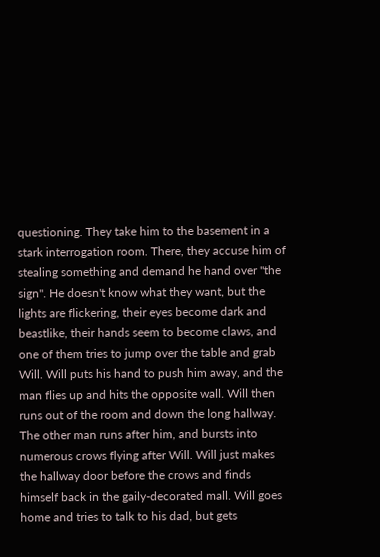questioning. They take him to the basement in a stark interrogation room. There, they accuse him of stealing something and demand he hand over "the sign". He doesn't know what they want, but the lights are flickering, their eyes become dark and beastlike, their hands seem to become claws, and one of them tries to jump over the table and grab Will. Will puts his hand to push him away, and the man flies up and hits the opposite wall. Will then runs out of the room and down the long hallway. The other man runs after him, and bursts into numerous crows flying after Will. Will just makes the hallway door before the crows and finds himself back in the gaily-decorated mall. Will goes home and tries to talk to his dad, but gets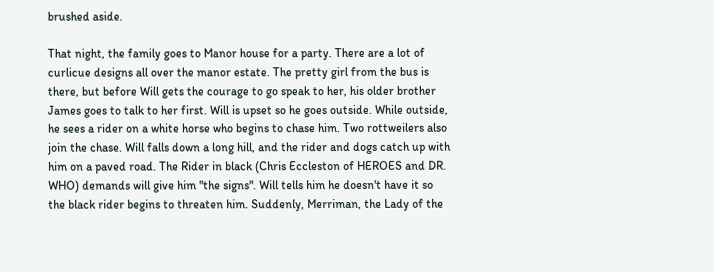brushed aside.

That night, the family goes to Manor house for a party. There are a lot of curlicue designs all over the manor estate. The pretty girl from the bus is there, but before Will gets the courage to go speak to her, his older brother James goes to talk to her first. Will is upset so he goes outside. While outside, he sees a rider on a white horse who begins to chase him. Two rottweilers also join the chase. Will falls down a long hill, and the rider and dogs catch up with him on a paved road. The Rider in black (Chris Eccleston of HEROES and DR. WHO) demands will give him "the signs". Will tells him he doesn't have it so the black rider begins to threaten him. Suddenly, Merriman, the Lady of the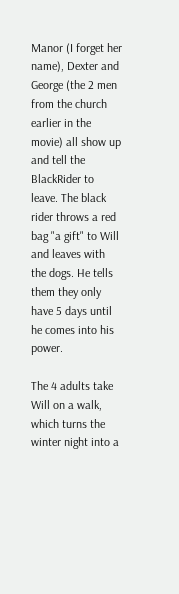Manor (I forget her name), Dexter and George (the 2 men from the church earlier in the movie) all show up and tell the BlackRider to leave. The black rider throws a red bag "a gift" to Will and leaves with the dogs. He tells them they only have 5 days until he comes into his power.

The 4 adults take Will on a walk, which turns the winter night into a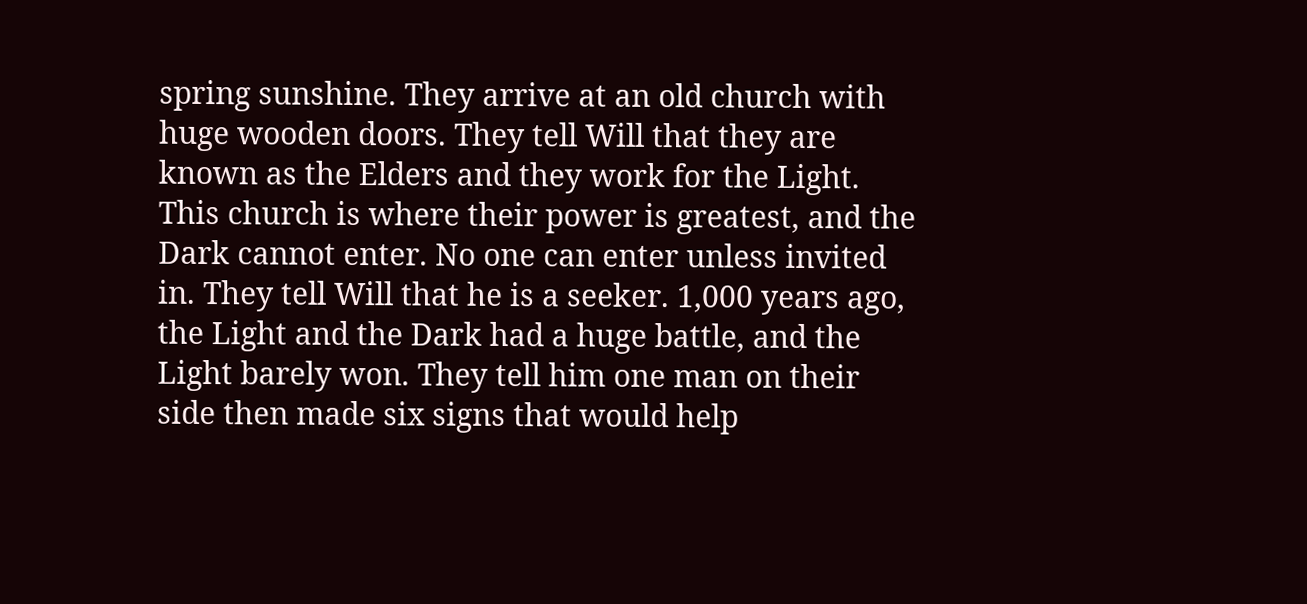spring sunshine. They arrive at an old church with huge wooden doors. They tell Will that they are known as the Elders and they work for the Light. This church is where their power is greatest, and the Dark cannot enter. No one can enter unless invited in. They tell Will that he is a seeker. 1,000 years ago, the Light and the Dark had a huge battle, and the Light barely won. They tell him one man on their side then made six signs that would help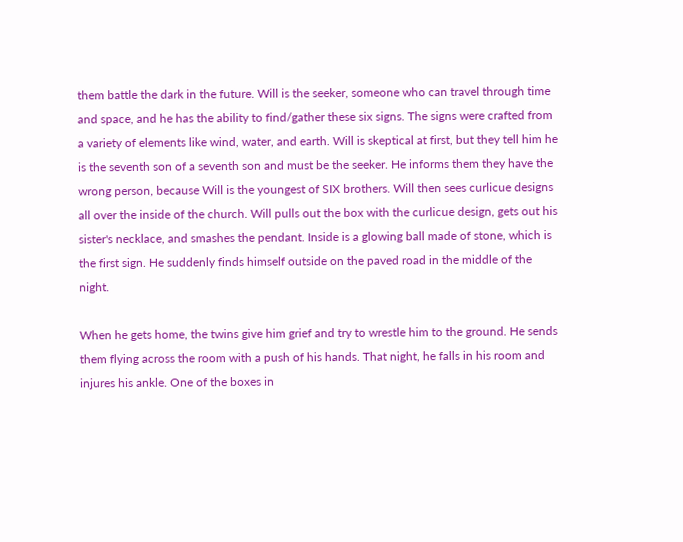them battle the dark in the future. Will is the seeker, someone who can travel through time and space, and he has the ability to find/gather these six signs. The signs were crafted from a variety of elements like wind, water, and earth. Will is skeptical at first, but they tell him he is the seventh son of a seventh son and must be the seeker. He informs them they have the wrong person, because Will is the youngest of SIX brothers. Will then sees curlicue designs all over the inside of the church. Will pulls out the box with the curlicue design, gets out his sister's necklace, and smashes the pendant. Inside is a glowing ball made of stone, which is the first sign. He suddenly finds himself outside on the paved road in the middle of the night.

When he gets home, the twins give him grief and try to wrestle him to the ground. He sends them flying across the room with a push of his hands. That night, he falls in his room and injures his ankle. One of the boxes in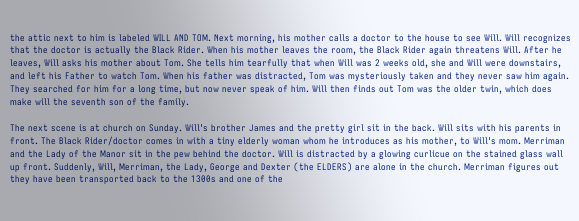the attic next to him is labeled WILL AND TOM. Next morning, his mother calls a doctor to the house to see Will. Will recognizes that the doctor is actually the Black Rider. When his mother leaves the room, the Black Rider again threatens Will. After he leaves, Will asks his mother about Tom. She tells him tearfully that when Will was 2 weeks old, she and Will were downstairs, and left his Father to watch Tom. When his father was distracted, Tom was mysteriously taken and they never saw him again. They searched for him for a long time, but now never speak of him. Will then finds out Tom was the older twin, which does make will the seventh son of the family.

The next scene is at church on Sunday. Will's brother James and the pretty girl sit in the back. Will sits with his parents in front. The Black Rider/doctor comes in with a tiny elderly woman whom he introduces as his mother, to Will's mom. Merriman and the Lady of the Manor sit in the pew behind the doctor. Will is distracted by a glowing curlicue on the stained glass wall up front. Suddenly, Will, Merriman, the Lady, George and Dexter (the ELDERS) are alone in the church. Merriman figures out they have been transported back to the 1300s and one of the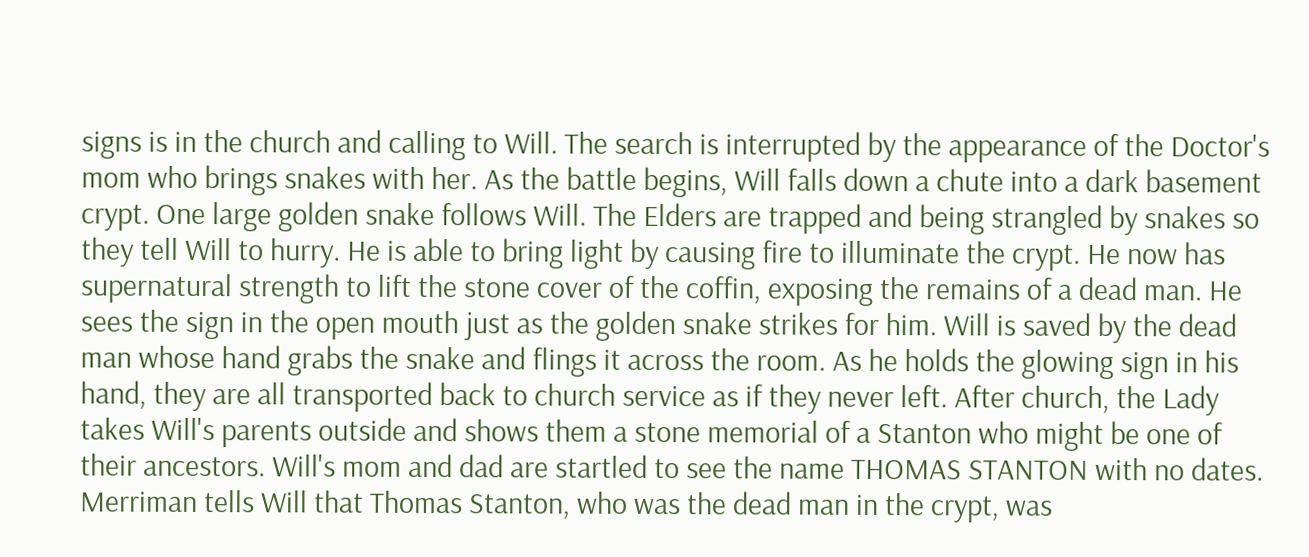signs is in the church and calling to Will. The search is interrupted by the appearance of the Doctor's mom who brings snakes with her. As the battle begins, Will falls down a chute into a dark basement crypt. One large golden snake follows Will. The Elders are trapped and being strangled by snakes so they tell Will to hurry. He is able to bring light by causing fire to illuminate the crypt. He now has supernatural strength to lift the stone cover of the coffin, exposing the remains of a dead man. He sees the sign in the open mouth just as the golden snake strikes for him. Will is saved by the dead man whose hand grabs the snake and flings it across the room. As he holds the glowing sign in his hand, they are all transported back to church service as if they never left. After church, the Lady takes Will's parents outside and shows them a stone memorial of a Stanton who might be one of their ancestors. Will's mom and dad are startled to see the name THOMAS STANTON with no dates. Merriman tells Will that Thomas Stanton, who was the dead man in the crypt, was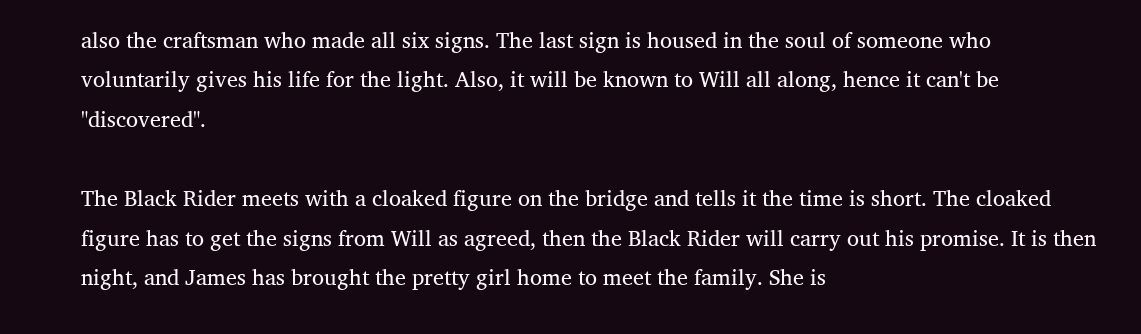also the craftsman who made all six signs. The last sign is housed in the soul of someone who voluntarily gives his life for the light. Also, it will be known to Will all along, hence it can't be "discovered".

The Black Rider meets with a cloaked figure on the bridge and tells it the time is short. The cloaked figure has to get the signs from Will as agreed, then the Black Rider will carry out his promise. It is then night, and James has brought the pretty girl home to meet the family. She is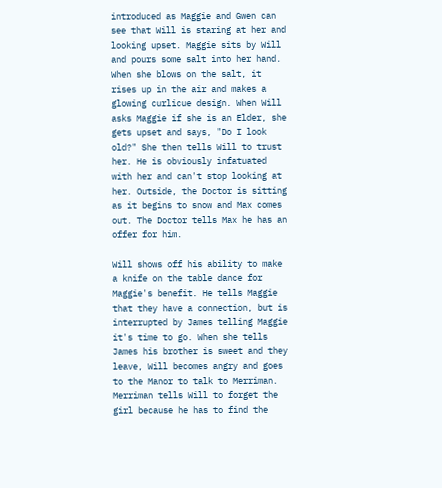introduced as Maggie and Gwen can see that Will is staring at her and looking upset. Maggie sits by Will and pours some salt into her hand. When she blows on the salt, it rises up in the air and makes a glowing curlicue design. When Will asks Maggie if she is an Elder, she gets upset and says, "Do I look old?" She then tells Will to trust her. He is obviously infatuated with her and can't stop looking at her. Outside, the Doctor is sitting as it begins to snow and Max comes out. The Doctor tells Max he has an offer for him.

Will shows off his ability to make a knife on the table dance for Maggie's benefit. He tells Maggie that they have a connection, but is interrupted by James telling Maggie it's time to go. When she tells James his brother is sweet and they leave, Will becomes angry and goes to the Manor to talk to Merriman. Merriman tells Will to forget the girl because he has to find the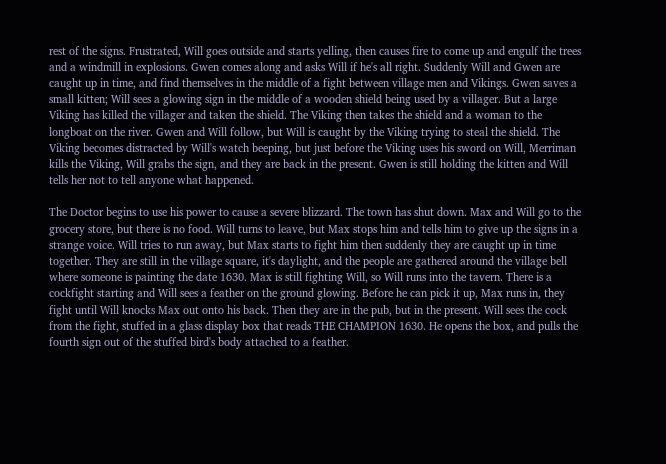rest of the signs. Frustrated, Will goes outside and starts yelling, then causes fire to come up and engulf the trees and a windmill in explosions. Gwen comes along and asks Will if he's all right. Suddenly Will and Gwen are caught up in time, and find themselves in the middle of a fight between village men and Vikings. Gwen saves a small kitten; Will sees a glowing sign in the middle of a wooden shield being used by a villager. But a large Viking has killed the villager and taken the shield. The Viking then takes the shield and a woman to the longboat on the river. Gwen and Will follow, but Will is caught by the Viking trying to steal the shield. The Viking becomes distracted by Will's watch beeping, but just before the Viking uses his sword on Will, Merriman kills the Viking, Will grabs the sign, and they are back in the present. Gwen is still holding the kitten and Will tells her not to tell anyone what happened.

The Doctor begins to use his power to cause a severe blizzard. The town has shut down. Max and Will go to the grocery store, but there is no food. Will turns to leave, but Max stops him and tells him to give up the signs in a strange voice. Will tries to run away, but Max starts to fight him then suddenly they are caught up in time together. They are still in the village square, it's daylight, and the people are gathered around the village bell where someone is painting the date 1630. Max is still fighting Will, so Will runs into the tavern. There is a cockfight starting and Will sees a feather on the ground glowing. Before he can pick it up, Max runs in, they fight until Will knocks Max out onto his back. Then they are in the pub, but in the present. Will sees the cock from the fight, stuffed in a glass display box that reads THE CHAMPION 1630. He opens the box, and pulls the fourth sign out of the stuffed bird's body attached to a feather.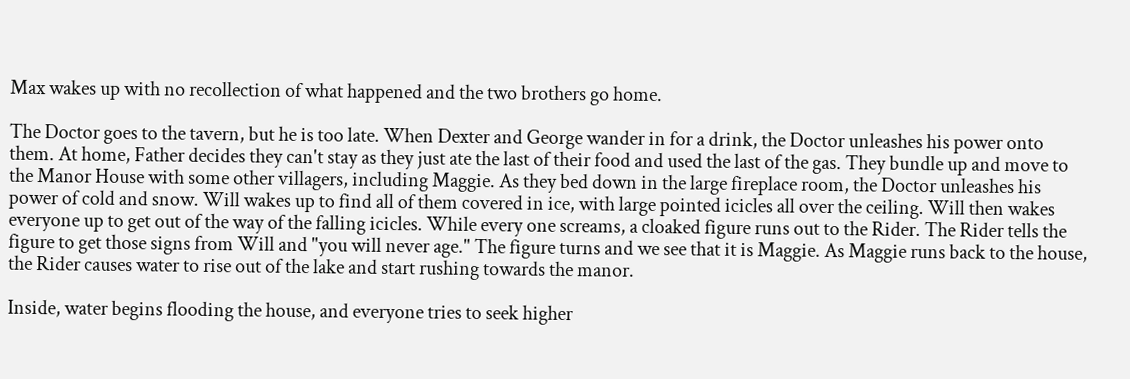Max wakes up with no recollection of what happened and the two brothers go home.

The Doctor goes to the tavern, but he is too late. When Dexter and George wander in for a drink, the Doctor unleashes his power onto them. At home, Father decides they can't stay as they just ate the last of their food and used the last of the gas. They bundle up and move to the Manor House with some other villagers, including Maggie. As they bed down in the large fireplace room, the Doctor unleashes his power of cold and snow. Will wakes up to find all of them covered in ice, with large pointed icicles all over the ceiling. Will then wakes everyone up to get out of the way of the falling icicles. While every one screams, a cloaked figure runs out to the Rider. The Rider tells the figure to get those signs from Will and "you will never age." The figure turns and we see that it is Maggie. As Maggie runs back to the house, the Rider causes water to rise out of the lake and start rushing towards the manor.

Inside, water begins flooding the house, and everyone tries to seek higher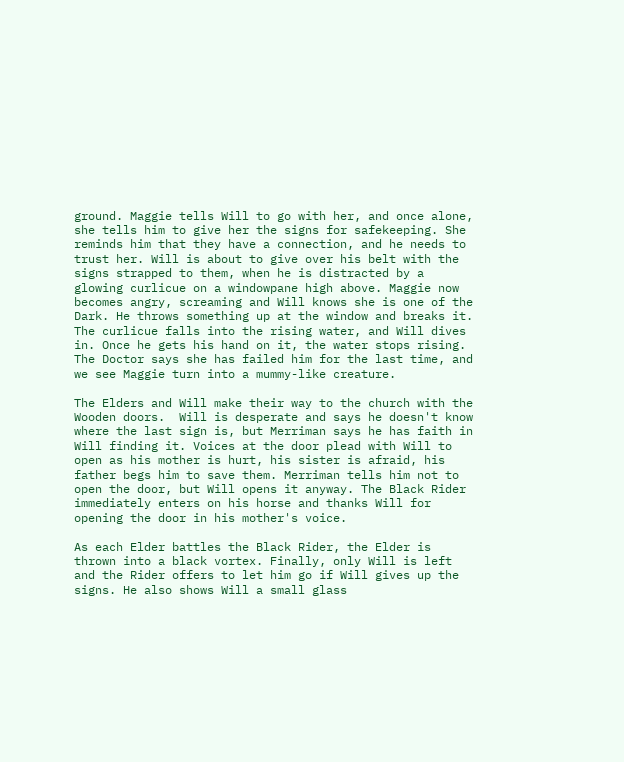ground. Maggie tells Will to go with her, and once alone, she tells him to give her the signs for safekeeping. She reminds him that they have a connection, and he needs to trust her. Will is about to give over his belt with the signs strapped to them, when he is distracted by a glowing curlicue on a windowpane high above. Maggie now becomes angry, screaming and Will knows she is one of the Dark. He throws something up at the window and breaks it. The curlicue falls into the rising water, and Will dives in. Once he gets his hand on it, the water stops rising. The Doctor says she has failed him for the last time, and we see Maggie turn into a mummy-like creature.

The Elders and Will make their way to the church with the Wooden doors.  Will is desperate and says he doesn't know where the last sign is, but Merriman says he has faith in Will finding it. Voices at the door plead with Will to open as his mother is hurt, his sister is afraid, his father begs him to save them. Merriman tells him not to open the door, but Will opens it anyway. The Black Rider immediately enters on his horse and thanks Will for opening the door in his mother's voice.

As each Elder battles the Black Rider, the Elder is thrown into a black vortex. Finally, only Will is left and the Rider offers to let him go if Will gives up the signs. He also shows Will a small glass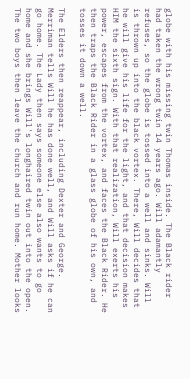globe with his missing twin Thomas inside. The Black rider had taken the wrong twin 14 years ago. Will adamantly refuses, so the globe is tossed into a well and sinks. Will is thrown up into the black vortex. There, Will decides that he will give his life for the light, and that decision makes HIM the sixth sign. With that realization, Will exerts his power, escapes from the vortex, and faces the Black Rider. He then traps the Black Rider in a glass globe of his own, and tosses it down a well.

The Elders then reappear, including Dexter and George. Merriman tells Will he has done well, and Will asks if he can go home. The Lady then says someone else also wants to go home and she brings Will's longhaired twin out into the open. The two boys then leave the church and run home. Mother looks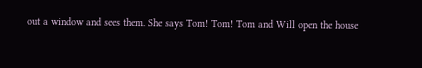out a window and sees them. She says Tom! Tom! Tom and Will open the house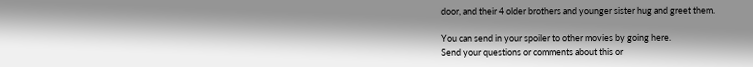door, and their 4 older brothers and younger sister hug and greet them.

You can send in your spoiler to other movies by going here.
Send your questions or comments about this or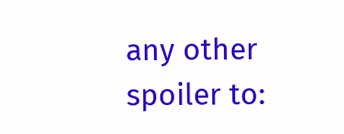any other spoiler to: